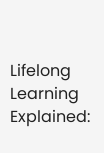Lifelong Learning Explained: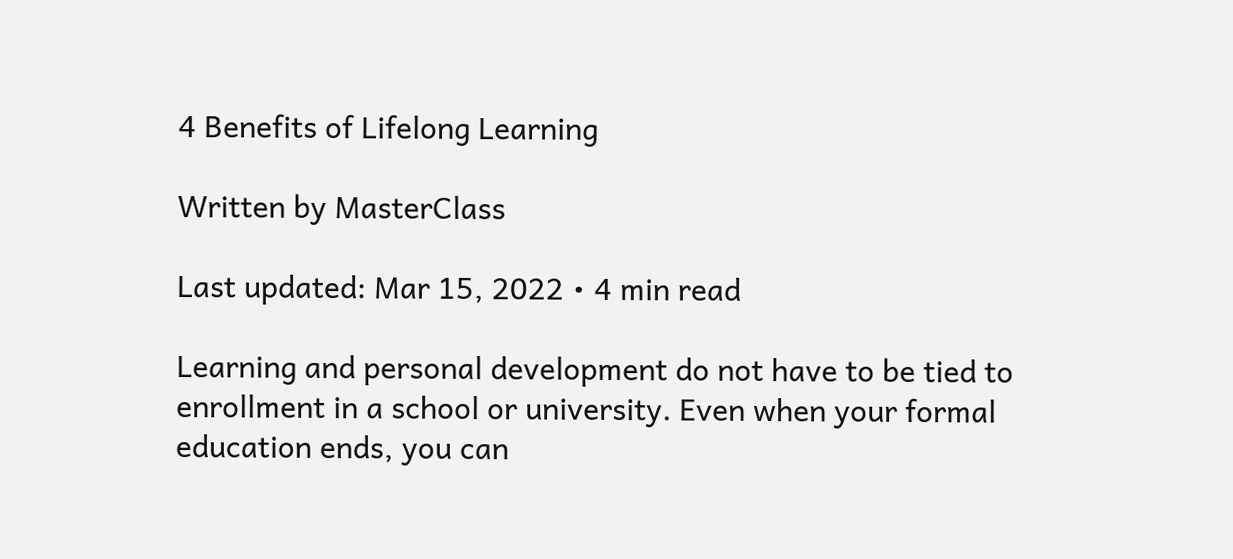4 Benefits of Lifelong Learning

Written by MasterClass

Last updated: Mar 15, 2022 • 4 min read

Learning and personal development do not have to be tied to enrollment in a school or university. Even when your formal education ends, you can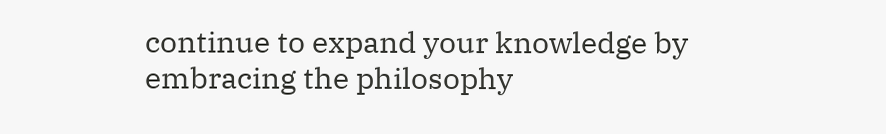continue to expand your knowledge by embracing the philosophy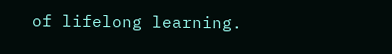of lifelong learning.